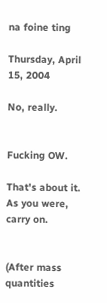na foine ting

Thursday, April 15, 2004

No, really.


Fucking OW.

That's about it. As you were, carry on.


(After mass quantities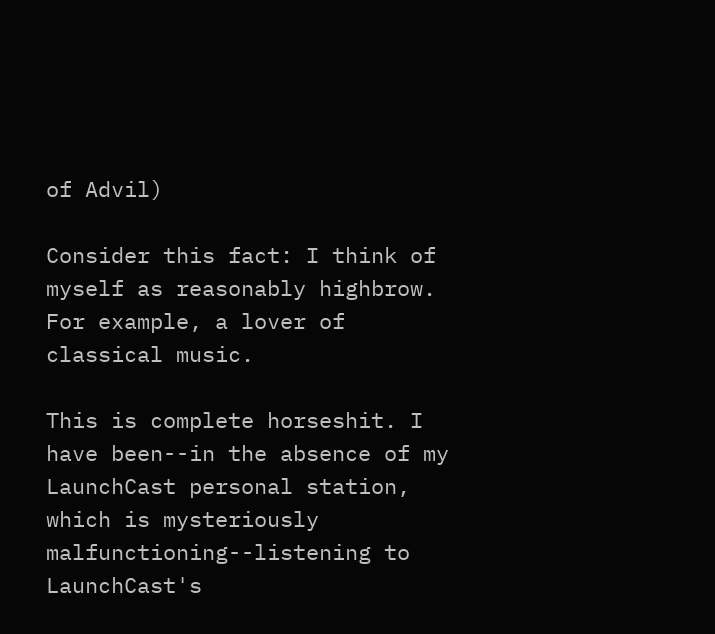of Advil)

Consider this fact: I think of myself as reasonably highbrow. For example, a lover of classical music.

This is complete horseshit. I have been--in the absence of my LaunchCast personal station, which is mysteriously malfunctioning--listening to LaunchCast's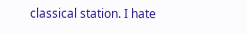classical station. I hate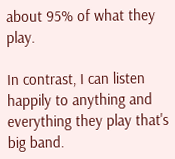about 95% of what they play.

In contrast, I can listen happily to anything and everything they play that's big band.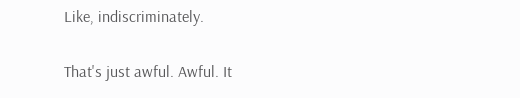Like, indiscriminately.

That's just awful. Awful. It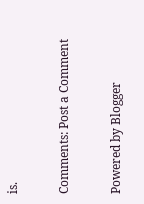is.

Comments: Post a Comment

Powered by Blogger